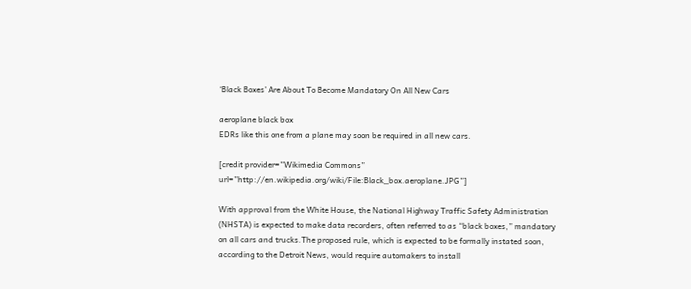‘Black Boxes’ Are About To Become Mandatory On All New Cars

aeroplane black box
EDRs like this one from a plane may soon be required in all new cars.

[credit provider=”Wikimedia Commons” url=”http://en.wikipedia.org/wiki/File:Black_box.aeroplane.JPG”]

With approval from the White House, the National Highway Traffic Safety Administration (NHSTA) is expected to make data recorders, often referred to as “black boxes,” mandatory on all cars and trucks.The proposed rule, which is expected to be formally instated soon, according to the Detroit News, would require automakers to install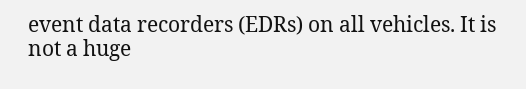event data recorders (EDRs) on all vehicles. It is not a huge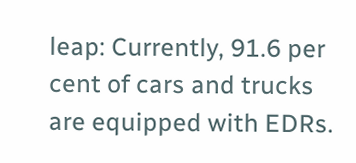leap: Currently, 91.6 per cent of cars and trucks are equipped with EDRs.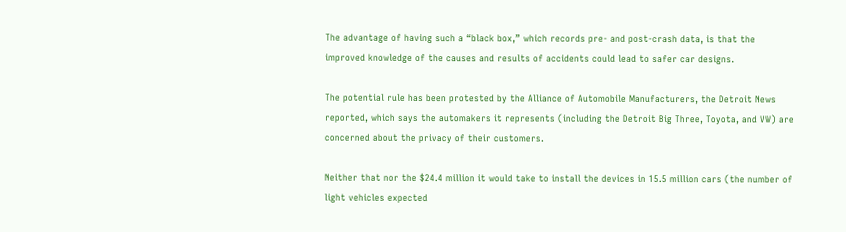The advantage of having such a “black box,” which records pre- and post-crash data, is that the improved knowledge of the causes and results of accidents could lead to safer car designs.

The potential rule has been protested by the Alliance of Automobile Manufacturers, the Detroit News reported, which says the automakers it represents (including the Detroit Big Three, Toyota, and VW) are concerned about the privacy of their customers.

Neither that nor the $24.4 million it would take to install the devices in 15.5 million cars (the number of light vehicles expected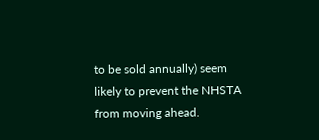to be sold annually) seem likely to prevent the NHSTA from moving ahead.